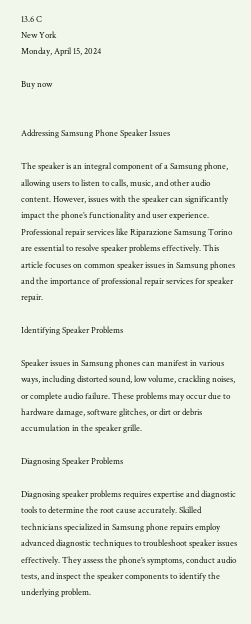13.6 C
New York
Monday, April 15, 2024

Buy now


Addressing Samsung Phone Speaker Issues

The speaker is an integral component of a Samsung phone, allowing users to listen to calls, music, and other audio content. However, issues with the speaker can significantly impact the phone’s functionality and user experience. Professional repair services like Riparazione Samsung Torino are essential to resolve speaker problems effectively. This article focuses on common speaker issues in Samsung phones and the importance of professional repair services for speaker repair.

Identifying Speaker Problems

Speaker issues in Samsung phones can manifest in various ways, including distorted sound, low volume, crackling noises, or complete audio failure. These problems may occur due to hardware damage, software glitches, or dirt or debris accumulation in the speaker grille.

Diagnosing Speaker Problems

Diagnosing speaker problems requires expertise and diagnostic tools to determine the root cause accurately. Skilled technicians specialized in Samsung phone repairs employ advanced diagnostic techniques to troubleshoot speaker issues effectively. They assess the phone’s symptoms, conduct audio tests, and inspect the speaker components to identify the underlying problem.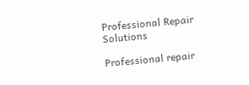Professional Repair Solutions

Professional repair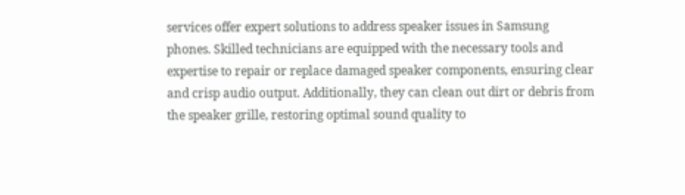services offer expert solutions to address speaker issues in Samsung phones. Skilled technicians are equipped with the necessary tools and expertise to repair or replace damaged speaker components, ensuring clear and crisp audio output. Additionally, they can clean out dirt or debris from the speaker grille, restoring optimal sound quality to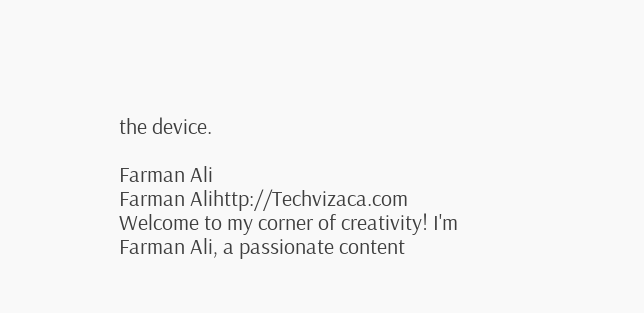the device.

Farman Ali
Farman Alihttp://Techvizaca.com
Welcome to my corner of creativity! I'm Farman Ali, a passionate content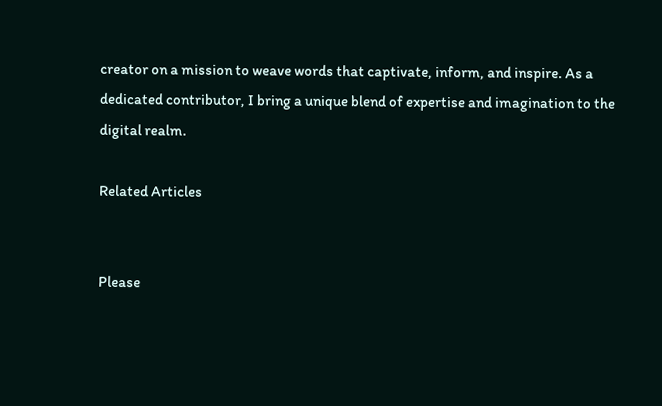creator on a mission to weave words that captivate, inform, and inspire. As a dedicated contributor, I bring a unique blend of expertise and imagination to the digital realm.

Related Articles


Please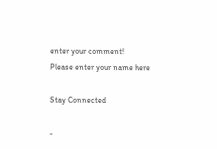enter your comment!
Please enter your name here

Stay Connected

-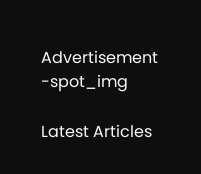Advertisement -spot_img

Latest Articles